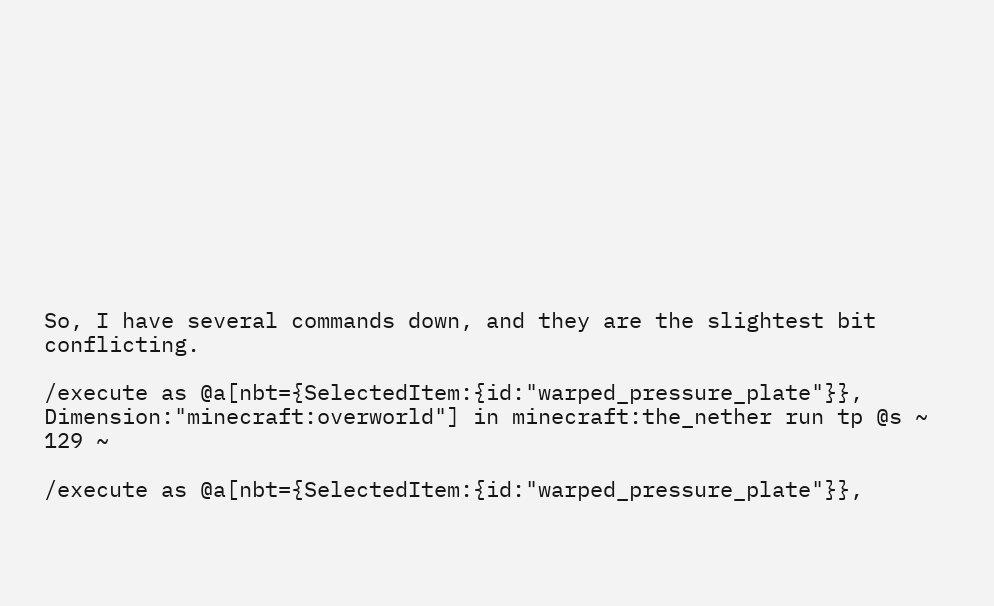So, I have several commands down, and they are the slightest bit conflicting.

/execute as @a[nbt={SelectedItem:{id:"warped_pressure_plate"}}, Dimension:"minecraft:overworld"] in minecraft:the_nether run tp @s ~ 129 ~

/execute as @a[nbt={SelectedItem:{id:"warped_pressure_plate"}},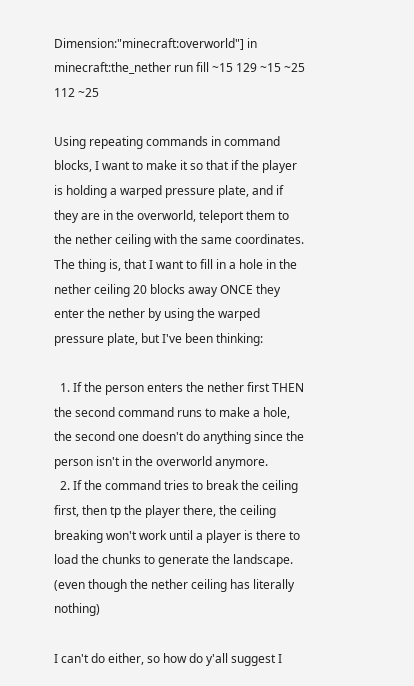Dimension:"minecraft:overworld"] in minecraft:the_nether run fill ~15 129 ~15 ~25 112 ~25

Using repeating commands in command blocks, I want to make it so that if the player is holding a warped pressure plate, and if they are in the overworld, teleport them to the nether ceiling with the same coordinates. The thing is, that I want to fill in a hole in the nether ceiling 20 blocks away ONCE they enter the nether by using the warped pressure plate, but I've been thinking:

  1. If the person enters the nether first THEN the second command runs to make a hole, the second one doesn't do anything since the person isn't in the overworld anymore.
  2. If the command tries to break the ceiling first, then tp the player there, the ceiling breaking won't work until a player is there to load the chunks to generate the landscape. (even though the nether ceiling has literally nothing)

I can't do either, so how do y'all suggest I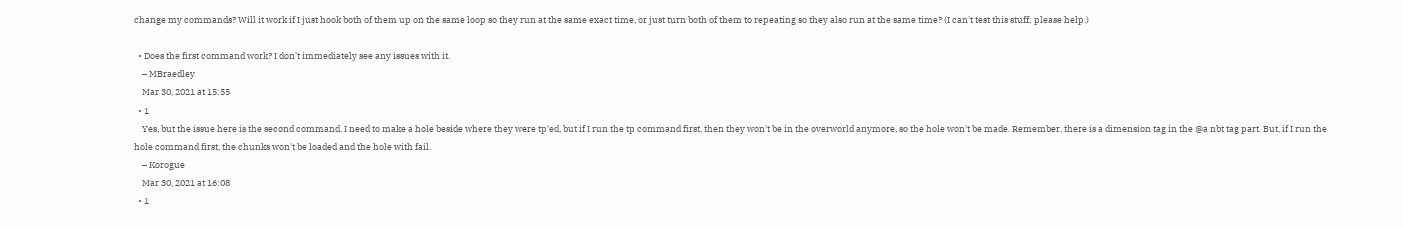change my commands? Will it work if I just hook both of them up on the same loop so they run at the same exact time, or just turn both of them to repeating so they also run at the same time? (I can't test this stuff; please help.)

  • Does the first command work? I don't immediately see any issues with it.
    – MBraedley
    Mar 30, 2021 at 15:55
  • 1
    Yes, but the issue here is the second command. I need to make a hole beside where they were tp'ed, but if I run the tp command first, then they won't be in the overworld anymore, so the hole won't be made. Remember, there is a dimension tag in the @a nbt tag part. But, if I run the hole command first, the chunks won't be loaded and the hole with fail.
    – Korogue
    Mar 30, 2021 at 16:08
  • 1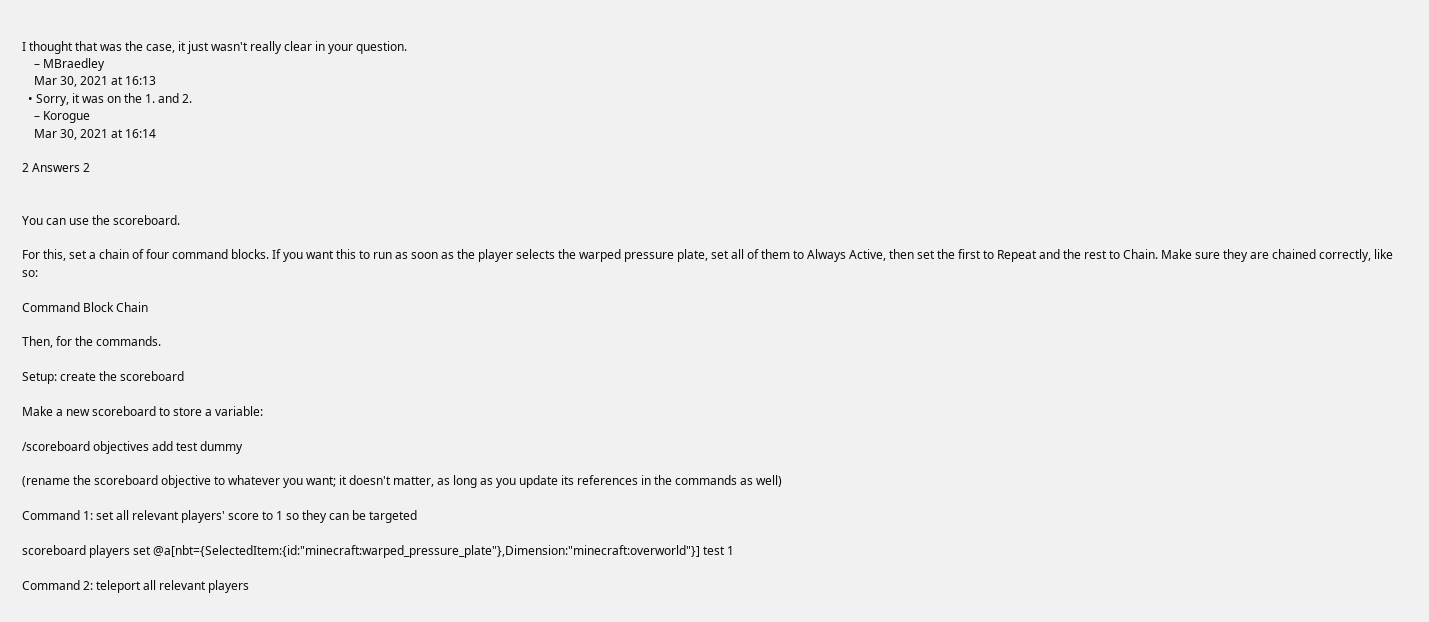I thought that was the case, it just wasn't really clear in your question.
    – MBraedley
    Mar 30, 2021 at 16:13
  • Sorry, it was on the 1. and 2.
    – Korogue
    Mar 30, 2021 at 16:14

2 Answers 2


You can use the scoreboard.

For this, set a chain of four command blocks. If you want this to run as soon as the player selects the warped pressure plate, set all of them to Always Active, then set the first to Repeat and the rest to Chain. Make sure they are chained correctly, like so:

Command Block Chain

Then, for the commands.

Setup: create the scoreboard

Make a new scoreboard to store a variable:

/scoreboard objectives add test dummy

(rename the scoreboard objective to whatever you want; it doesn't matter, as long as you update its references in the commands as well)

Command 1: set all relevant players' score to 1 so they can be targeted

scoreboard players set @a[nbt={SelectedItem:{id:"minecraft:warped_pressure_plate"},Dimension:"minecraft:overworld"}] test 1

Command 2: teleport all relevant players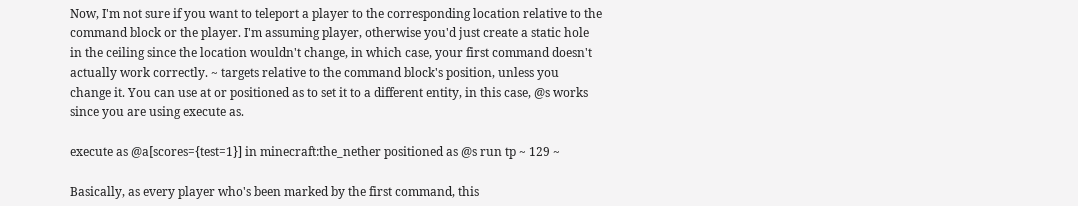Now, I'm not sure if you want to teleport a player to the corresponding location relative to the command block or the player. I'm assuming player, otherwise you'd just create a static hole in the ceiling since the location wouldn't change, in which case, your first command doesn't actually work correctly. ~ targets relative to the command block's position, unless you change it. You can use at or positioned as to set it to a different entity, in this case, @s works since you are using execute as.

execute as @a[scores={test=1}] in minecraft:the_nether positioned as @s run tp ~ 129 ~

Basically, as every player who's been marked by the first command, this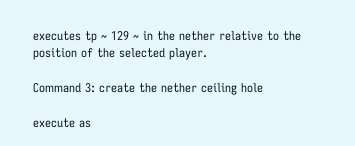executes tp ~ 129 ~ in the nether relative to the position of the selected player.

Command 3: create the nether ceiling hole

execute as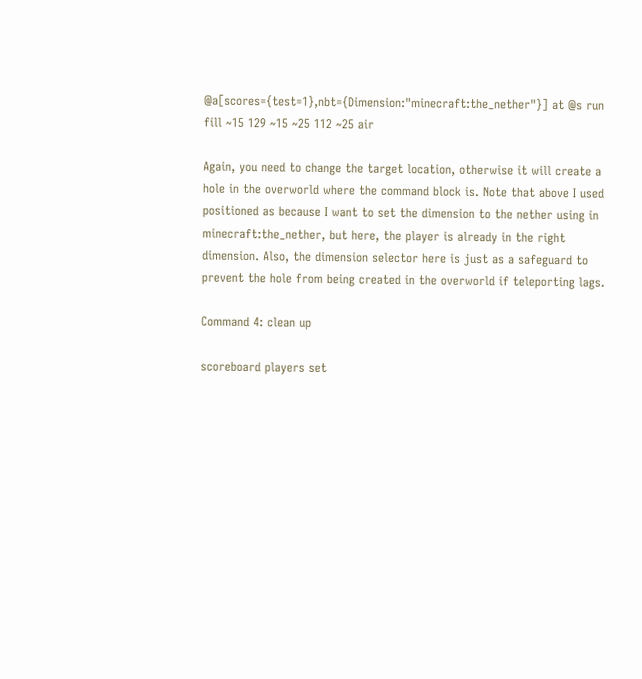@a[scores={test=1},nbt={Dimension:"minecraft:the_nether"}] at @s run fill ~15 129 ~15 ~25 112 ~25 air

Again, you need to change the target location, otherwise it will create a hole in the overworld where the command block is. Note that above I used positioned as because I want to set the dimension to the nether using in minecraft:the_nether, but here, the player is already in the right dimension. Also, the dimension selector here is just as a safeguard to prevent the hole from being created in the overworld if teleporting lags.

Command 4: clean up

scoreboard players set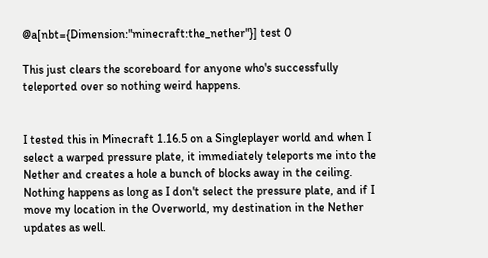@a[nbt={Dimension:"minecraft:the_nether"}] test 0

This just clears the scoreboard for anyone who's successfully teleported over so nothing weird happens.


I tested this in Minecraft 1.16.5 on a Singleplayer world and when I select a warped pressure plate, it immediately teleports me into the Nether and creates a hole a bunch of blocks away in the ceiling. Nothing happens as long as I don't select the pressure plate, and if I move my location in the Overworld, my destination in the Nether updates as well.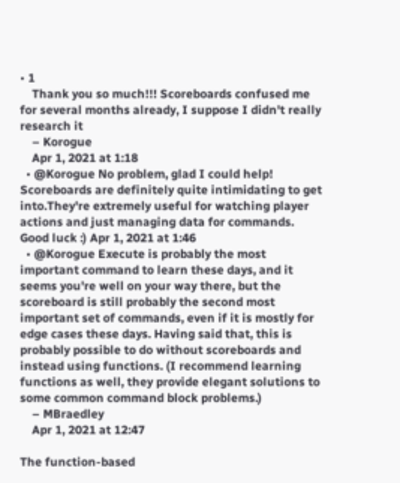• 1
    Thank you so much!!! Scoreboards confused me for several months already, I suppose I didn't really research it
    – Korogue
    Apr 1, 2021 at 1:18
  • @Korogue No problem, glad I could help! Scoreboards are definitely quite intimidating to get into.They're extremely useful for watching player actions and just managing data for commands. Good luck :) Apr 1, 2021 at 1:46
  • @Korogue Execute is probably the most important command to learn these days, and it seems you're well on your way there, but the scoreboard is still probably the second most important set of commands, even if it is mostly for edge cases these days. Having said that, this is probably possible to do without scoreboards and instead using functions. (I recommend learning functions as well, they provide elegant solutions to some common command block problems.)
    – MBraedley
    Apr 1, 2021 at 12:47

The function-based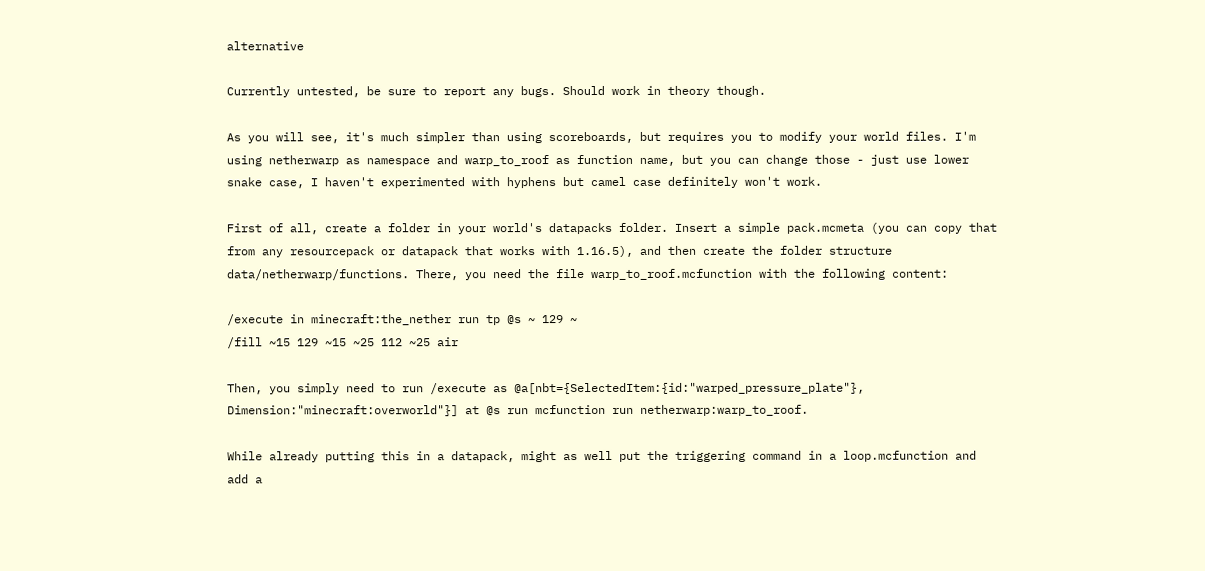alternative

Currently untested, be sure to report any bugs. Should work in theory though.

As you will see, it's much simpler than using scoreboards, but requires you to modify your world files. I'm using netherwarp as namespace and warp_to_roof as function name, but you can change those - just use lower snake case, I haven't experimented with hyphens but camel case definitely won't work.

First of all, create a folder in your world's datapacks folder. Insert a simple pack.mcmeta (you can copy that from any resourcepack or datapack that works with 1.16.5), and then create the folder structure data/netherwarp/functions. There, you need the file warp_to_roof.mcfunction with the following content:

/execute in minecraft:the_nether run tp @s ~ 129 ~
/fill ~15 129 ~15 ~25 112 ~25 air

Then, you simply need to run /execute as @a[nbt={SelectedItem:{id:"warped_pressure_plate"}, Dimension:"minecraft:overworld"}] at @s run mcfunction run netherwarp:warp_to_roof.

While already putting this in a datapack, might as well put the triggering command in a loop.mcfunction and add a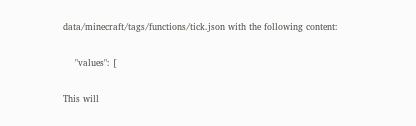data/minecraft/tags/functions/tick.json with the following content:

    "values": [

This will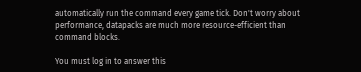automatically run the command every game tick. Don't worry about performance, datapacks are much more resource-efficient than command blocks.

You must log in to answer this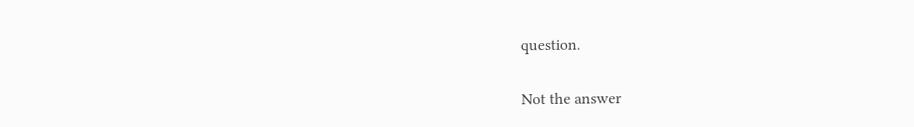question.

Not the answer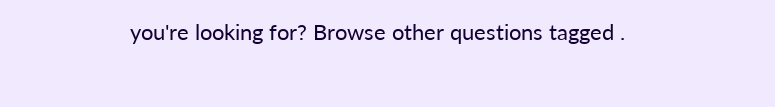you're looking for? Browse other questions tagged .